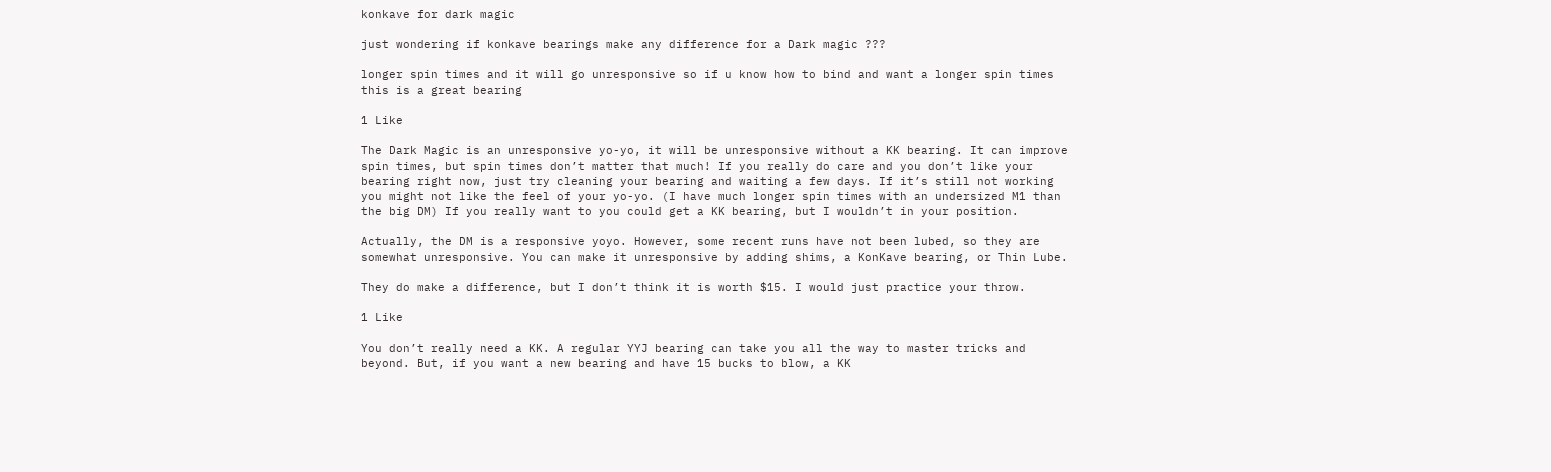konkave for dark magic

just wondering if konkave bearings make any difference for a Dark magic ???

longer spin times and it will go unresponsive so if u know how to bind and want a longer spin times this is a great bearing

1 Like

The Dark Magic is an unresponsive yo-yo, it will be unresponsive without a KK bearing. It can improve spin times, but spin times don’t matter that much! If you really do care and you don’t like your bearing right now, just try cleaning your bearing and waiting a few days. If it’s still not working you might not like the feel of your yo-yo. (I have much longer spin times with an undersized M1 than the big DM) If you really want to you could get a KK bearing, but I wouldn’t in your position.

Actually, the DM is a responsive yoyo. However, some recent runs have not been lubed, so they are somewhat unresponsive. You can make it unresponsive by adding shims, a KonKave bearing, or Thin Lube.

They do make a difference, but I don’t think it is worth $15. I would just practice your throw.

1 Like

You don’t really need a KK. A regular YYJ bearing can take you all the way to master tricks and beyond. But, if you want a new bearing and have 15 bucks to blow, a KK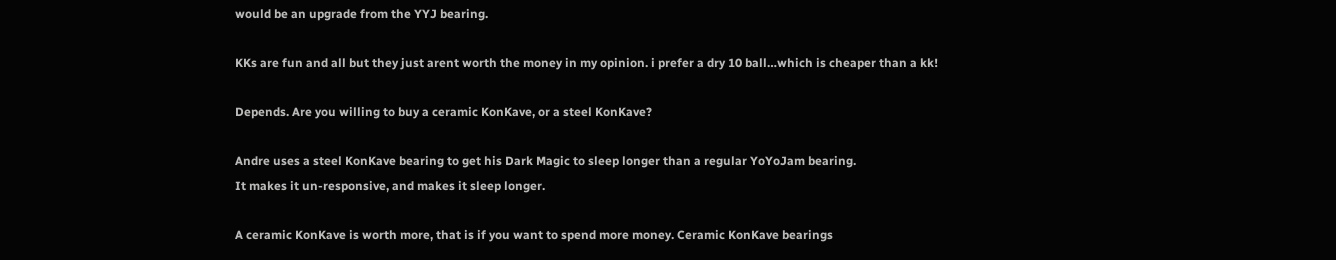would be an upgrade from the YYJ bearing.

KKs are fun and all but they just arent worth the money in my opinion. i prefer a dry 10 ball…which is cheaper than a kk!

Depends. Are you willing to buy a ceramic KonKave, or a steel KonKave?

Andre uses a steel KonKave bearing to get his Dark Magic to sleep longer than a regular YoYoJam bearing.
It makes it un-responsive, and makes it sleep longer.

A ceramic KonKave is worth more, that is if you want to spend more money. Ceramic KonKave bearings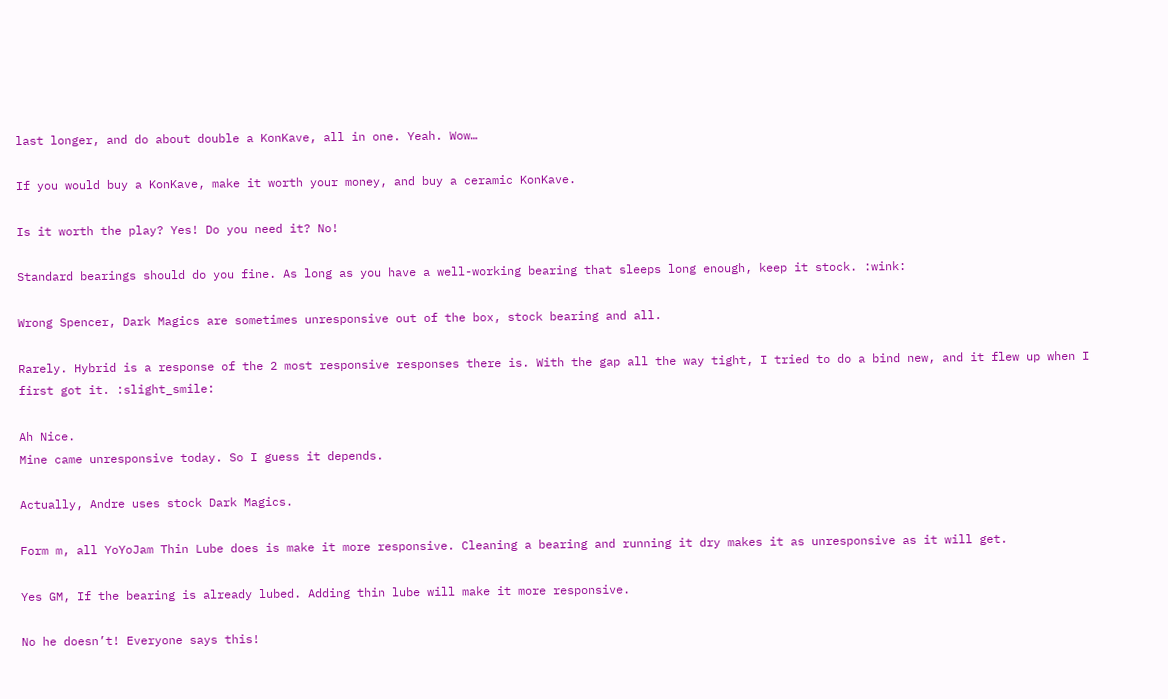last longer, and do about double a KonKave, all in one. Yeah. Wow…

If you would buy a KonKave, make it worth your money, and buy a ceramic KonKave.

Is it worth the play? Yes! Do you need it? No!

Standard bearings should do you fine. As long as you have a well-working bearing that sleeps long enough, keep it stock. :wink:

Wrong Spencer, Dark Magics are sometimes unresponsive out of the box, stock bearing and all.

Rarely. Hybrid is a response of the 2 most responsive responses there is. With the gap all the way tight, I tried to do a bind new, and it flew up when I first got it. :slight_smile:

Ah Nice.
Mine came unresponsive today. So I guess it depends.

Actually, Andre uses stock Dark Magics.

Form m, all YoYoJam Thin Lube does is make it more responsive. Cleaning a bearing and running it dry makes it as unresponsive as it will get.

Yes GM, If the bearing is already lubed. Adding thin lube will make it more responsive.

No he doesn’t! Everyone says this!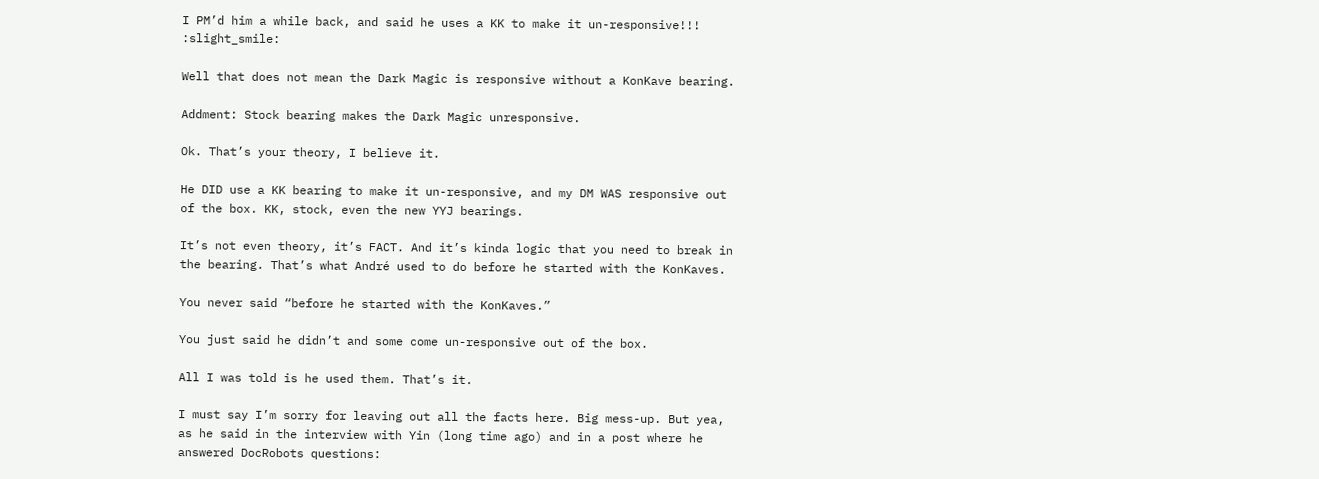I PM’d him a while back, and said he uses a KK to make it un-responsive!!! :slight_smile:

Well that does not mean the Dark Magic is responsive without a KonKave bearing.

Addment: Stock bearing makes the Dark Magic unresponsive.

Ok. That’s your theory, I believe it.

He DID use a KK bearing to make it un-responsive, and my DM WAS responsive out of the box. KK, stock, even the new YYJ bearings.

It’s not even theory, it’s FACT. And it’s kinda logic that you need to break in the bearing. That’s what André used to do before he started with the KonKaves.

You never said “before he started with the KonKaves.”

You just said he didn’t and some come un-responsive out of the box.

All I was told is he used them. That’s it.

I must say I’m sorry for leaving out all the facts here. Big mess-up. But yea, as he said in the interview with Yin (long time ago) and in a post where he answered DocRobots questions: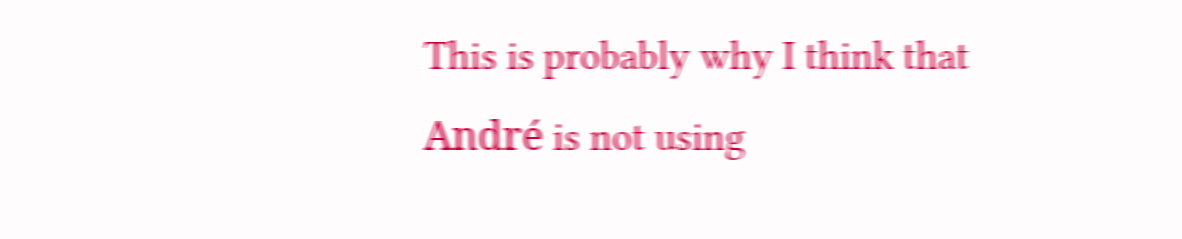This is probably why I think that André is not using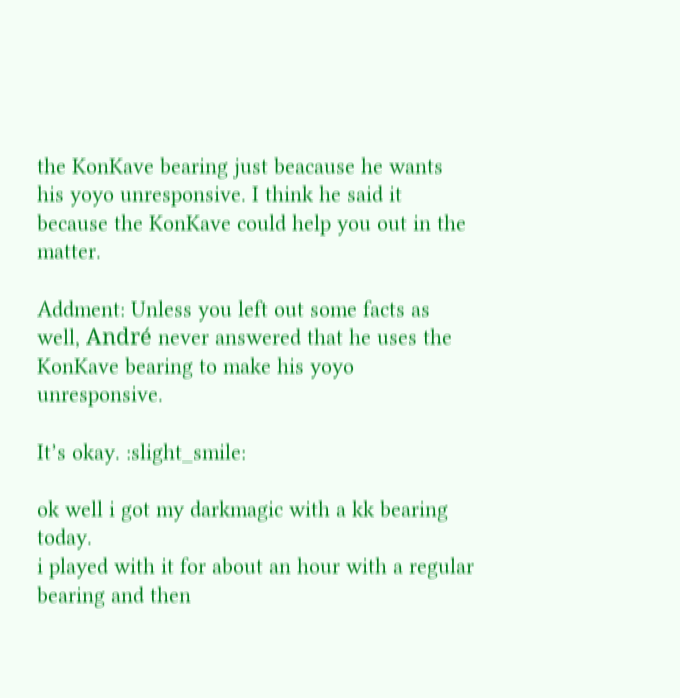the KonKave bearing just beacause he wants his yoyo unresponsive. I think he said it because the KonKave could help you out in the matter.

Addment: Unless you left out some facts as well, André never answered that he uses the KonKave bearing to make his yoyo unresponsive.

It’s okay. :slight_smile:

ok well i got my darkmagic with a kk bearing today.
i played with it for about an hour with a regular bearing and then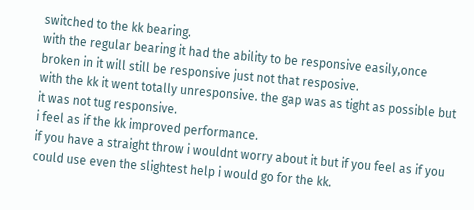switched to the kk bearing.
with the regular bearing it had the ability to be responsive easily,once broken in it will still be responsive just not that resposive.
with the kk it went totally unresponsive. the gap was as tight as possible but it was not tug responsive.
i feel as if the kk improved performance.
if you have a straight throw i wouldnt worry about it but if you feel as if you could use even the slightest help i would go for the kk.